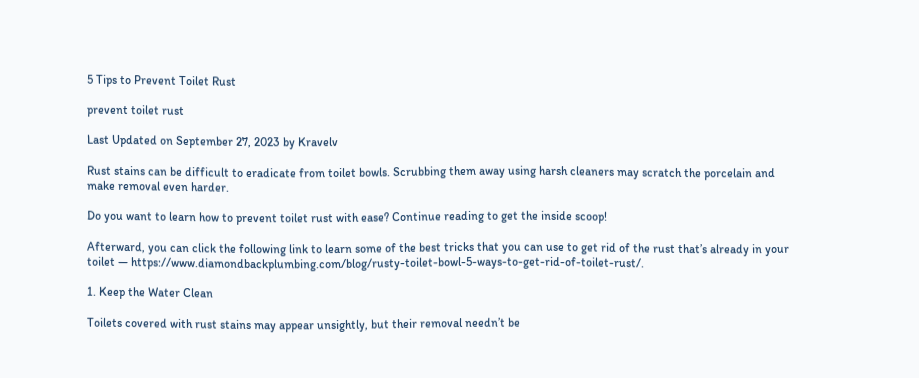5 Tips to Prevent Toilet Rust

prevent toilet rust

Last Updated on September 27, 2023 by Kravelv

Rust stains can be difficult to eradicate from toilet bowls. Scrubbing them away using harsh cleaners may scratch the porcelain and make removal even harder.

Do you want to learn how to prevent toilet rust with ease? Continue reading to get the inside scoop!

Afterward, you can click the following link to learn some of the best tricks that you can use to get rid of the rust that’s already in your toilet — https://www.diamondbackplumbing.com/blog/rusty-toilet-bowl-5-ways-to-get-rid-of-toilet-rust/.

1. Keep the Water Clean

Toilets covered with rust stains may appear unsightly, but their removal needn’t be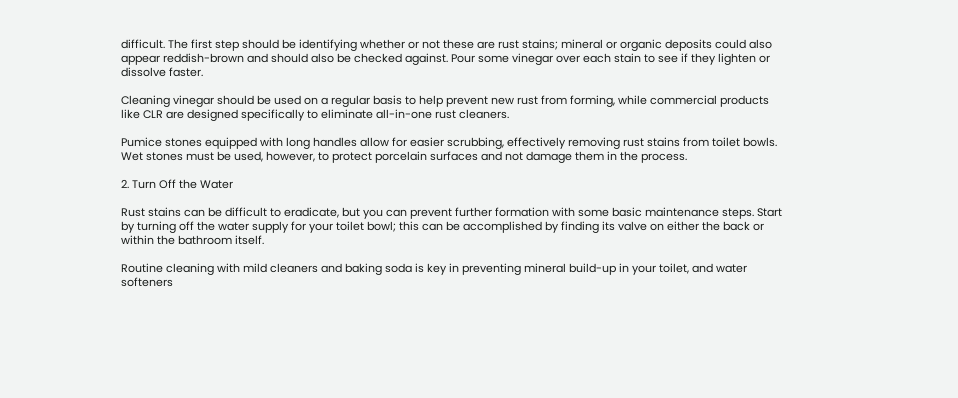difficult. The first step should be identifying whether or not these are rust stains; mineral or organic deposits could also appear reddish-brown and should also be checked against. Pour some vinegar over each stain to see if they lighten or dissolve faster.

Cleaning vinegar should be used on a regular basis to help prevent new rust from forming, while commercial products like CLR are designed specifically to eliminate all-in-one rust cleaners.

Pumice stones equipped with long handles allow for easier scrubbing, effectively removing rust stains from toilet bowls. Wet stones must be used, however, to protect porcelain surfaces and not damage them in the process.

2. Turn Off the Water

Rust stains can be difficult to eradicate, but you can prevent further formation with some basic maintenance steps. Start by turning off the water supply for your toilet bowl; this can be accomplished by finding its valve on either the back or within the bathroom itself.

Routine cleaning with mild cleaners and baking soda is key in preventing mineral build-up in your toilet, and water softeners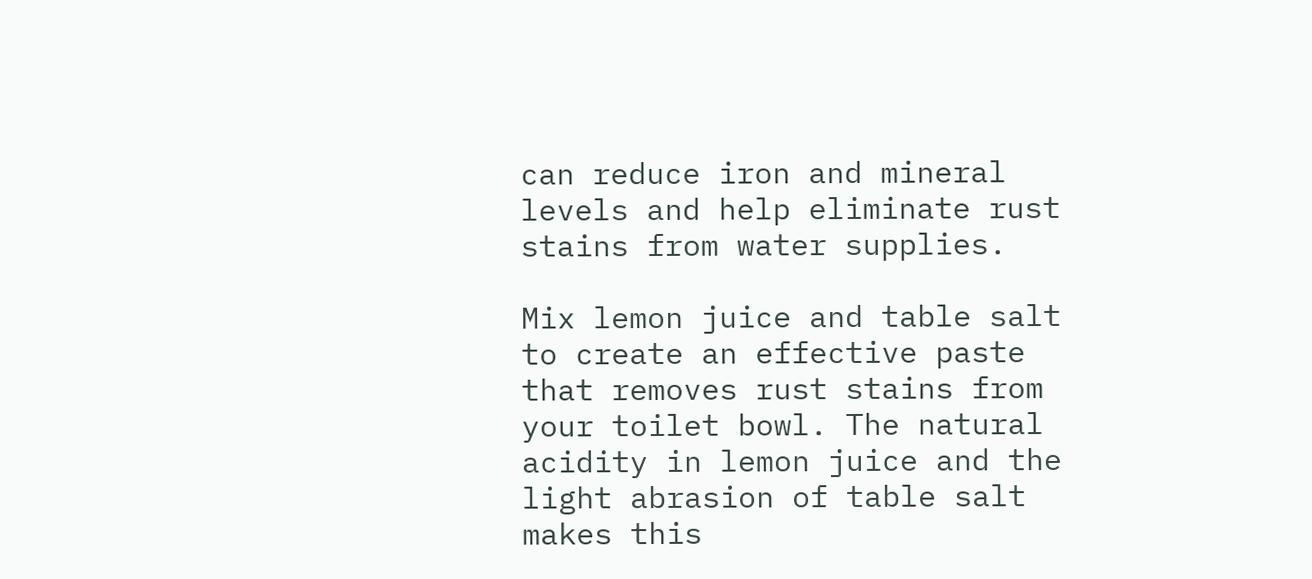can reduce iron and mineral levels and help eliminate rust stains from water supplies.

Mix lemon juice and table salt to create an effective paste that removes rust stains from your toilet bowl. The natural acidity in lemon juice and the light abrasion of table salt makes this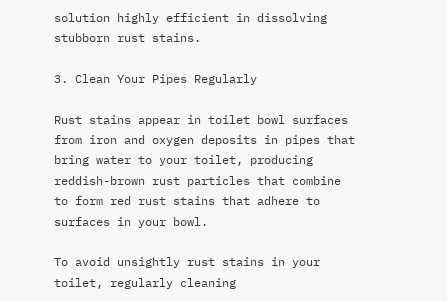solution highly efficient in dissolving stubborn rust stains.

3. Clean Your Pipes Regularly

Rust stains appear in toilet bowl surfaces from iron and oxygen deposits in pipes that bring water to your toilet, producing reddish-brown rust particles that combine to form red rust stains that adhere to surfaces in your bowl.

To avoid unsightly rust stains in your toilet, regularly cleaning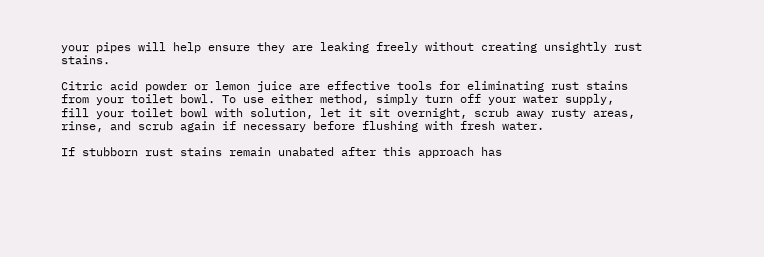your pipes will help ensure they are leaking freely without creating unsightly rust stains.

Citric acid powder or lemon juice are effective tools for eliminating rust stains from your toilet bowl. To use either method, simply turn off your water supply, fill your toilet bowl with solution, let it sit overnight, scrub away rusty areas, rinse, and scrub again if necessary before flushing with fresh water.

If stubborn rust stains remain unabated after this approach has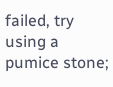failed, try using a pumice stone;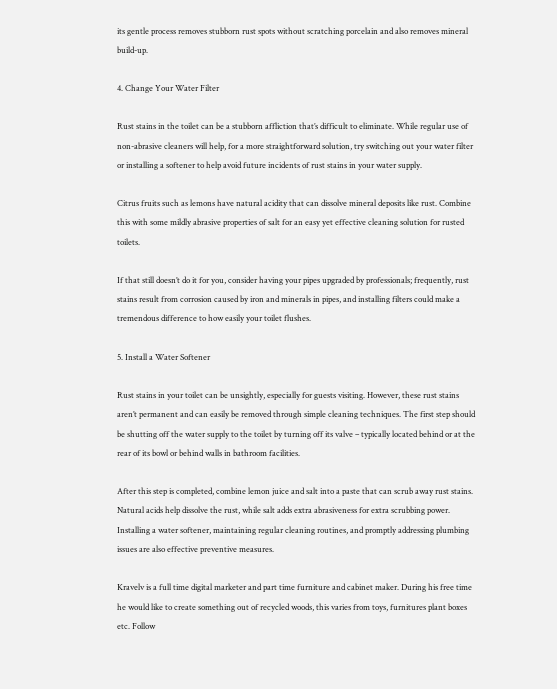its gentle process removes stubborn rust spots without scratching porcelain and also removes mineral build-up.

4. Change Your Water Filter

Rust stains in the toilet can be a stubborn affliction that’s difficult to eliminate. While regular use of non-abrasive cleaners will help, for a more straightforward solution, try switching out your water filter or installing a softener to help avoid future incidents of rust stains in your water supply.

Citrus fruits such as lemons have natural acidity that can dissolve mineral deposits like rust. Combine this with some mildly abrasive properties of salt for an easy yet effective cleaning solution for rusted toilets.

If that still doesn’t do it for you, consider having your pipes upgraded by professionals; frequently, rust stains result from corrosion caused by iron and minerals in pipes, and installing filters could make a tremendous difference to how easily your toilet flushes.

5. Install a Water Softener

Rust stains in your toilet can be unsightly, especially for guests visiting. However, these rust stains aren’t permanent and can easily be removed through simple cleaning techniques. The first step should be shutting off the water supply to the toilet by turning off its valve – typically located behind or at the rear of its bowl or behind walls in bathroom facilities.

After this step is completed, combine lemon juice and salt into a paste that can scrub away rust stains. Natural acids help dissolve the rust, while salt adds extra abrasiveness for extra scrubbing power. Installing a water softener, maintaining regular cleaning routines, and promptly addressing plumbing issues are also effective preventive measures.

Kravelv is a full time digital marketer and part time furniture and cabinet maker. During his free time he would like to create something out of recycled woods, this varies from toys, furnitures plant boxes etc. Follow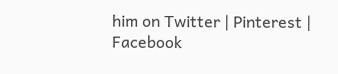him on Twitter | Pinterest | Facebook